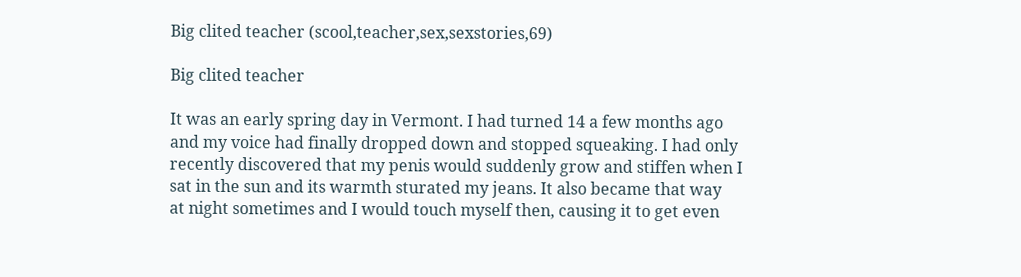Big clited teacher (scool,teacher,sex,sexstories,69)

Big clited teacher

It was an early spring day in Vermont. I had turned 14 a few months ago
and my voice had finally dropped down and stopped squeaking. I had only
recently discovered that my penis would suddenly grow and stiffen when I
sat in the sun and its warmth sturated my jeans. It also became that way
at night sometimes and I would touch myself then, causing it to get even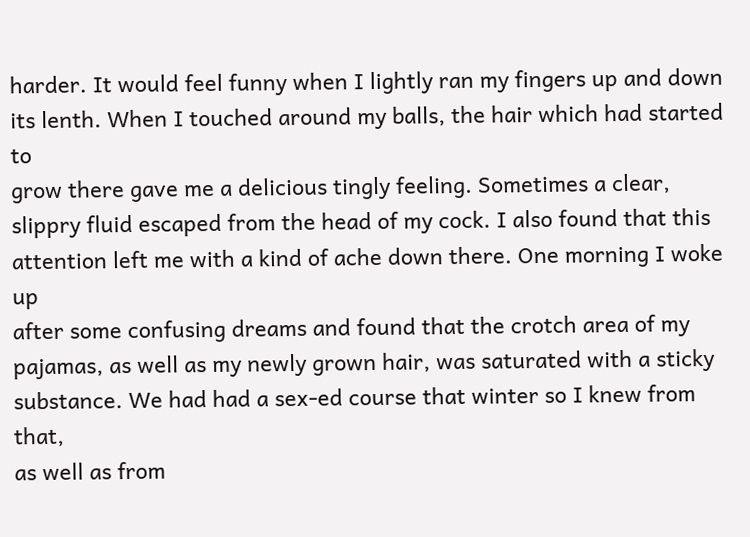harder. It would feel funny when I lightly ran my fingers up and down
its lenth. When I touched around my balls, the hair which had started to
grow there gave me a delicious tingly feeling. Sometimes a clear,
slippry fluid escaped from the head of my cock. I also found that this
attention left me with a kind of ache down there. One morning I woke up
after some confusing dreams and found that the crotch area of my
pajamas, as well as my newly grown hair, was saturated with a sticky
substance. We had had a sex-ed course that winter so I knew from that,
as well as from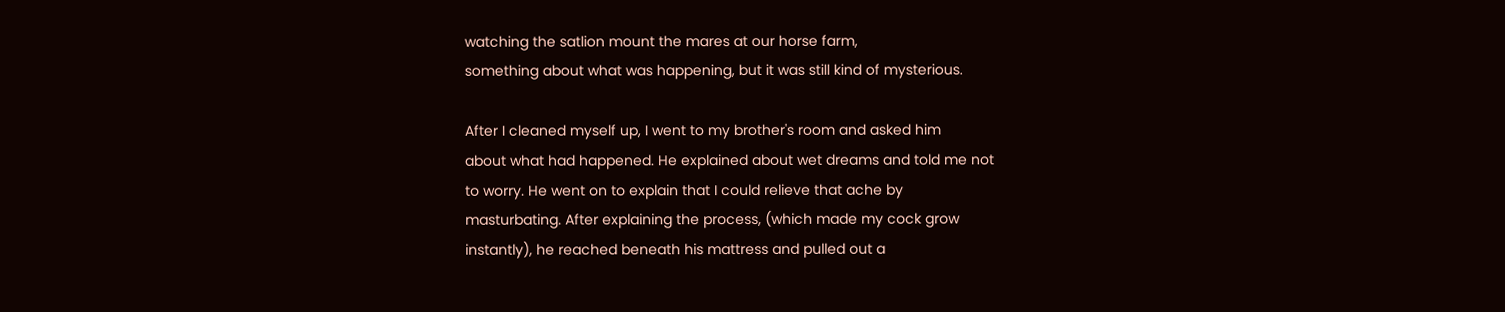watching the satlion mount the mares at our horse farm,
something about what was happening, but it was still kind of mysterious.

After I cleaned myself up, I went to my brother's room and asked him
about what had happened. He explained about wet dreams and told me not
to worry. He went on to explain that I could relieve that ache by
masturbating. After explaining the process, (which made my cock grow
instantly), he reached beneath his mattress and pulled out a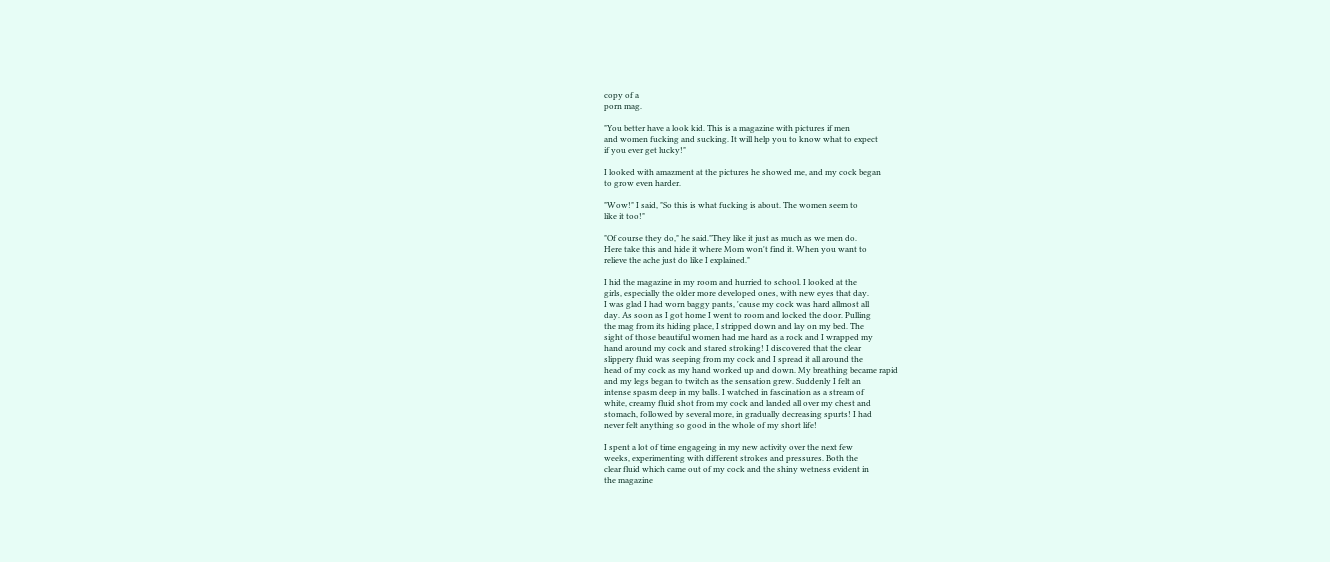copy of a
porn mag.

"You better have a look kid. This is a magazine with pictures if men
and women fucking and sucking. It will help you to know what to expect
if you ever get lucky!"

I looked with amazment at the pictures he showed me, and my cock began
to grow even harder.

"Wow!" I said, "So this is what fucking is about. The women seem to
like it too!"

"Of course they do," he said."They like it just as much as we men do.
Here take this and hide it where Mom won't find it. When you want to
relieve the ache just do like I explained."

I hid the magazine in my room and hurried to school. I looked at the
girls, especially the older more developed ones, with new eyes that day.
I was glad I had worn baggy pants, 'cause my cock was hard allmost all
day. As soon as I got home I went to room and locked the door. Pulling
the mag from its hiding place, I stripped down and lay on my bed. The
sight of those beautiful women had me hard as a rock and I wrapped my
hand around my cock and stared stroking! I discovered that the clear
slippery fluid was seeping from my cock and I spread it all around the
head of my cock as my hand worked up and down. My breathing became rapid
and my legs began to twitch as the sensation grew. Suddenly I felt an
intense spasm deep in my balls. I watched in fascination as a stream of
white, creamy fluid shot from my cock and landed all over my chest and
stomach, followed by several more, in gradually decreasing spurts! I had
never felt anything so good in the whole of my short life!

I spent a lot of time engageing in my new activity over the next few
weeks, experimenting with different strokes and pressures. Both the
clear fluid which came out of my cock and the shiny wetness evident in
the magazine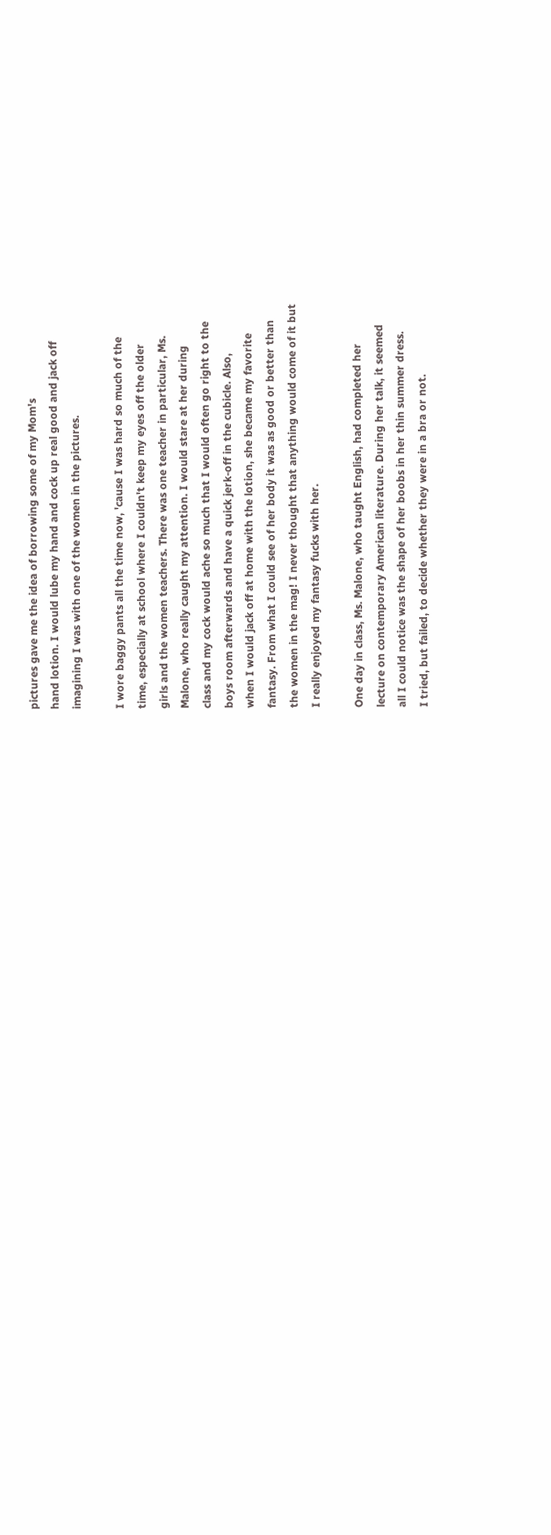pictures gave me the idea of borrowing some of my Mom's
hand lotion. I would lube my hand and cock up real good and jack off
imagining I was with one of the women in the pictures.

I wore baggy pants all the time now, 'cause I was hard so much of the
time, especially at school where I couldn't keep my eyes off the older
girls and the women teachers. There was one teacher in particular, Ms.
Malone, who really caught my attention. I would stare at her during
class and my cock would ache so much that I would often go right to the
boys room afterwards and have a quick jerk-off in the cubicle. Also,
when I would jack off at home with the lotion, she became my favorite
fantasy. From what I could see of her body it was as good or better than
the women in the mag! I never thought that anything would come of it but
I really enjoyed my fantasy fucks with her.

One day in class, Ms. Malone, who taught English, had completed her
lecture on contemporary American literature. During her talk, it seemed
all I could notice was the shape of her boobs in her thin summer dress.
I tried, but failed, to decide whether they were in a bra or not.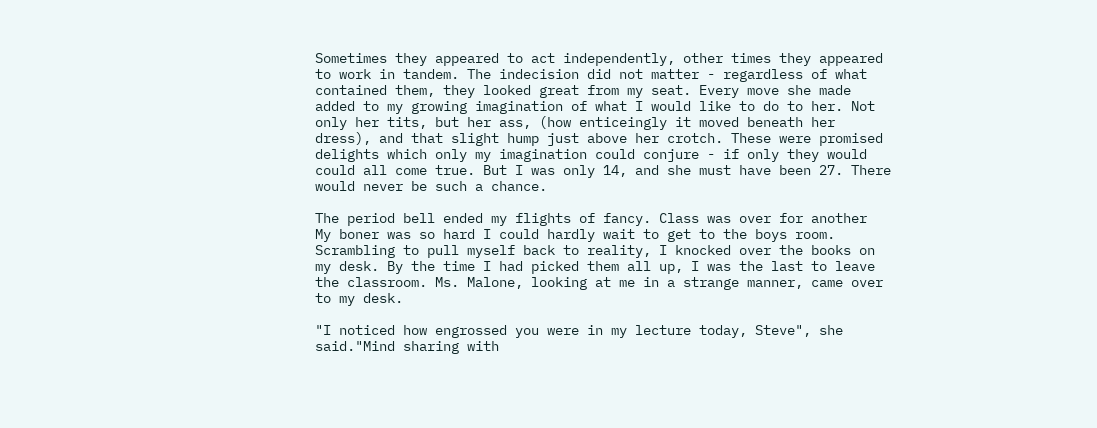Sometimes they appeared to act independently, other times they appeared
to work in tandem. The indecision did not matter - regardless of what
contained them, they looked great from my seat. Every move she made
added to my growing imagination of what I would like to do to her. Not
only her tits, but her ass, (how enticeingly it moved beneath her
dress), and that slight hump just above her crotch. These were promised
delights which only my imagination could conjure - if only they would
could all come true. But I was only 14, and she must have been 27. There
would never be such a chance.

The period bell ended my flights of fancy. Class was over for another
My boner was so hard I could hardly wait to get to the boys room.
Scrambling to pull myself back to reality, I knocked over the books on
my desk. By the time I had picked them all up, I was the last to leave
the classroom. Ms. Malone, looking at me in a strange manner, came over
to my desk.

"I noticed how engrossed you were in my lecture today, Steve", she
said."Mind sharing with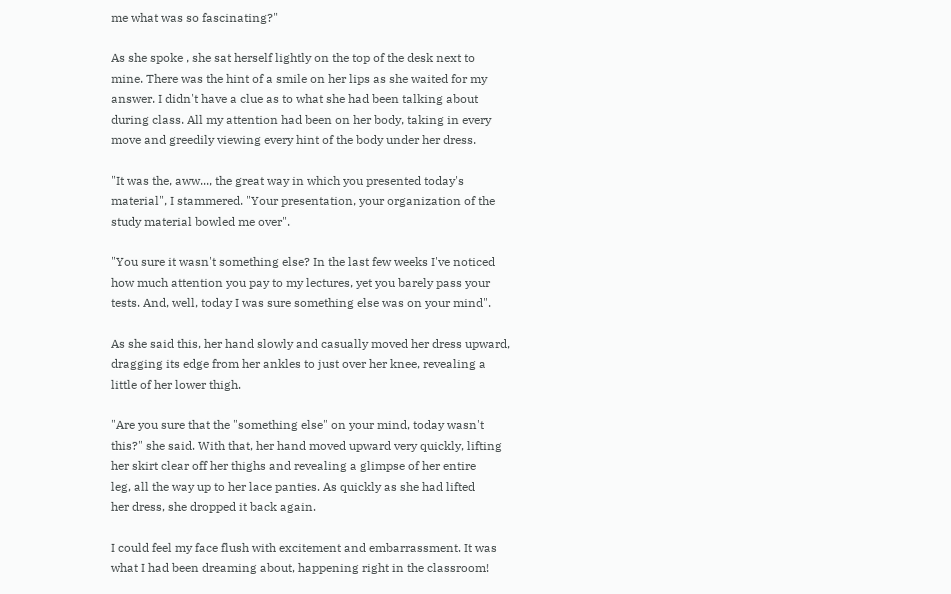me what was so fascinating?"

As she spoke , she sat herself lightly on the top of the desk next to
mine. There was the hint of a smile on her lips as she waited for my
answer. I didn't have a clue as to what she had been talking about
during class. All my attention had been on her body, taking in every
move and greedily viewing every hint of the body under her dress.

"It was the, aww..., the great way in which you presented today's
material", I stammered. "Your presentation, your organization of the
study material bowled me over".

"You sure it wasn't something else? In the last few weeks I've noticed
how much attention you pay to my lectures, yet you barely pass your
tests. And, well, today I was sure something else was on your mind".

As she said this, her hand slowly and casually moved her dress upward,
dragging its edge from her ankles to just over her knee, revealing a
little of her lower thigh.

"Are you sure that the "something else" on your mind, today wasn't
this?" she said. With that, her hand moved upward very quickly, lifting
her skirt clear off her thighs and revealing a glimpse of her entire
leg, all the way up to her lace panties. As quickly as she had lifted
her dress, she dropped it back again.

I could feel my face flush with excitement and embarrassment. It was
what I had been dreaming about, happening right in the classroom!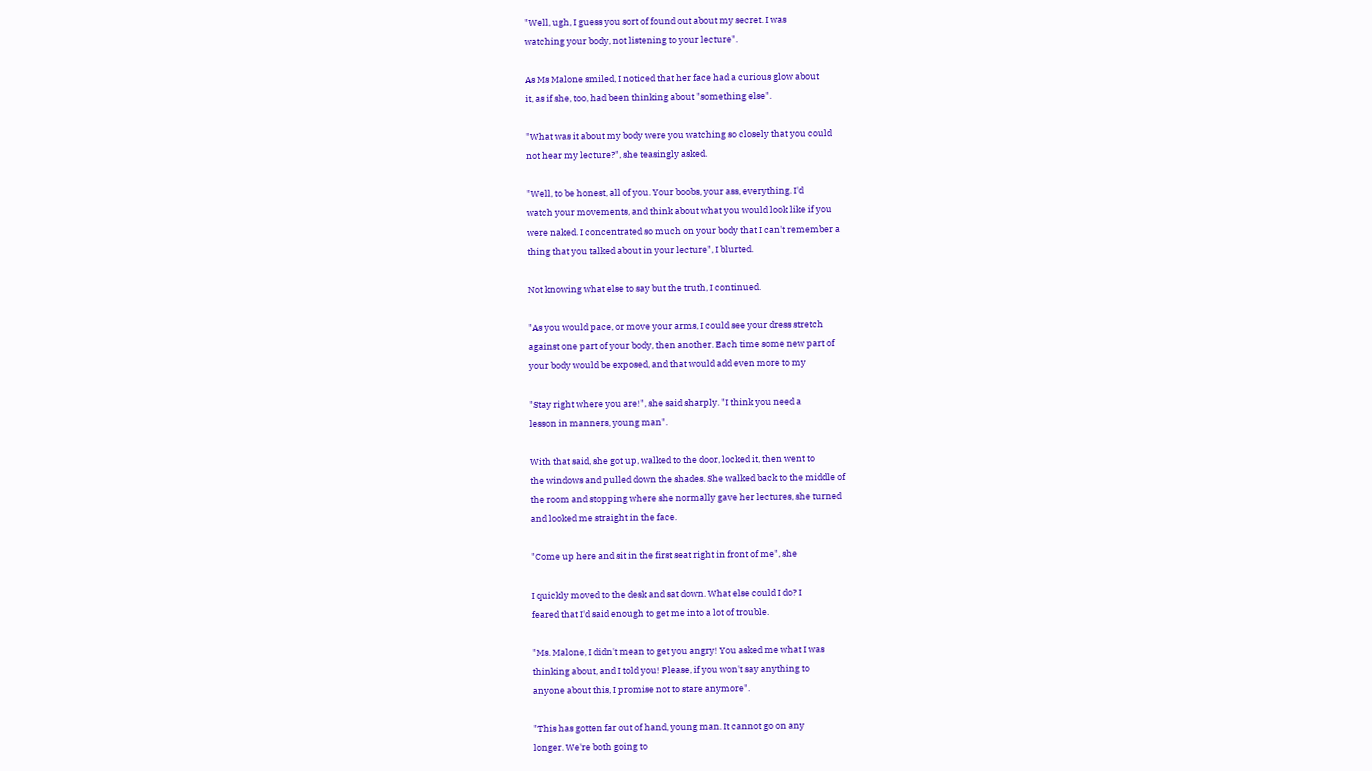"Well, ugh, I guess you sort of found out about my secret. I was
watching your body, not listening to your lecture".

As Ms Malone smiled, I noticed that her face had a curious glow about
it, as if she, too, had been thinking about "something else".

"What was it about my body were you watching so closely that you could
not hear my lecture?", she teasingly asked.

"Well, to be honest, all of you. Your boobs, your ass, everything. I'd
watch your movements, and think about what you would look like if you
were naked. I concentrated so much on your body that I can't remember a
thing that you talked about in your lecture", I blurted.

Not knowing what else to say but the truth, I continued.

"As you would pace, or move your arms, I could see your dress stretch
against one part of your body, then another. Each time some new part of
your body would be exposed, and that would add even more to my

"Stay right where you are!", she said sharply. "I think you need a
lesson in manners, young man".

With that said, she got up, walked to the door, locked it, then went to
the windows and pulled down the shades. She walked back to the middle of
the room and stopping where she normally gave her lectures, she turned
and looked me straight in the face.

"Come up here and sit in the first seat right in front of me", she

I quickly moved to the desk and sat down. What else could I do? I
feared that I'd said enough to get me into a lot of trouble.

"Ms. Malone, I didn't mean to get you angry! You asked me what I was
thinking about, and I told you! Please, if you won't say anything to
anyone about this, I promise not to stare anymore".

"This has gotten far out of hand, young man. It cannot go on any
longer. We're both going to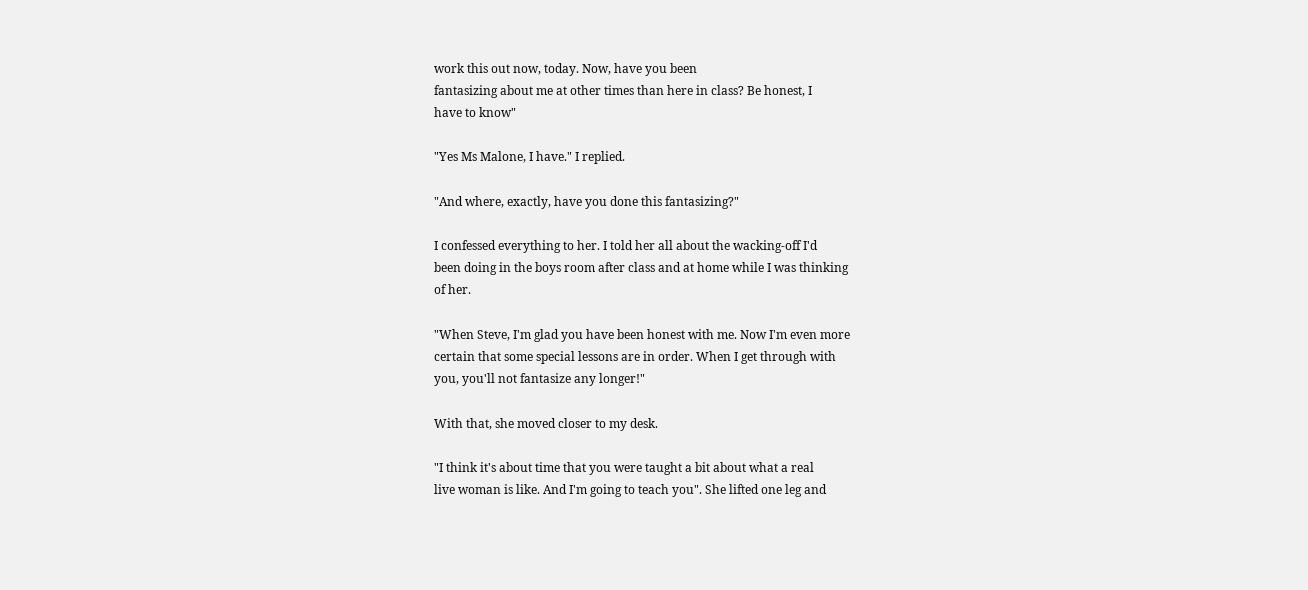work this out now, today. Now, have you been
fantasizing about me at other times than here in class? Be honest, I
have to know"

"Yes Ms Malone, I have." I replied.

"And where, exactly, have you done this fantasizing?"

I confessed everything to her. I told her all about the wacking-off I'd
been doing in the boys room after class and at home while I was thinking
of her.

"When Steve, I'm glad you have been honest with me. Now I'm even more
certain that some special lessons are in order. When I get through with
you, you'll not fantasize any longer!"

With that, she moved closer to my desk.

"I think it's about time that you were taught a bit about what a real
live woman is like. And I'm going to teach you". She lifted one leg and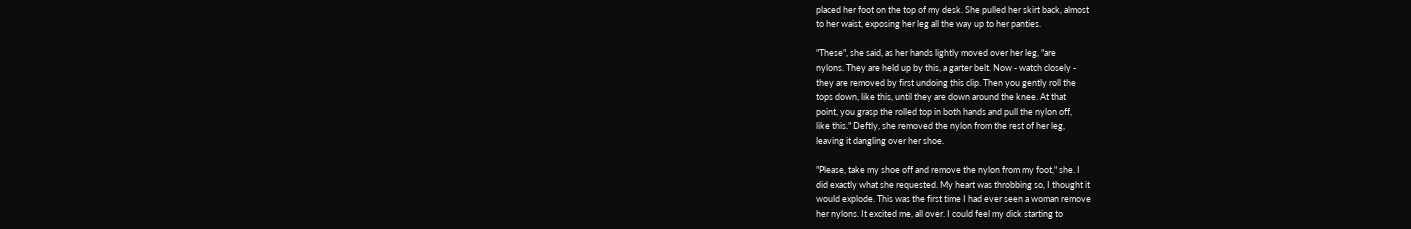placed her foot on the top of my desk. She pulled her skirt back, almost
to her waist, exposing her leg all the way up to her panties.

"These", she said, as her hands lightly moved over her leg, "are
nylons. They are held up by this, a garter belt. Now - watch closely -
they are removed by first undoing this clip. Then you gently roll the
tops down, like this, until they are down around the knee. At that
point, you grasp the rolled top in both hands and pull the nylon off,
like this." Deftly, she removed the nylon from the rest of her leg,
leaving it dangling over her shoe.

"Please, take my shoe off and remove the nylon from my foot," she. I
did exactly what she requested. My heart was throbbing so, I thought it
would explode. This was the first time I had ever seen a woman remove
her nylons. It excited me, all over. I could feel my dick starting to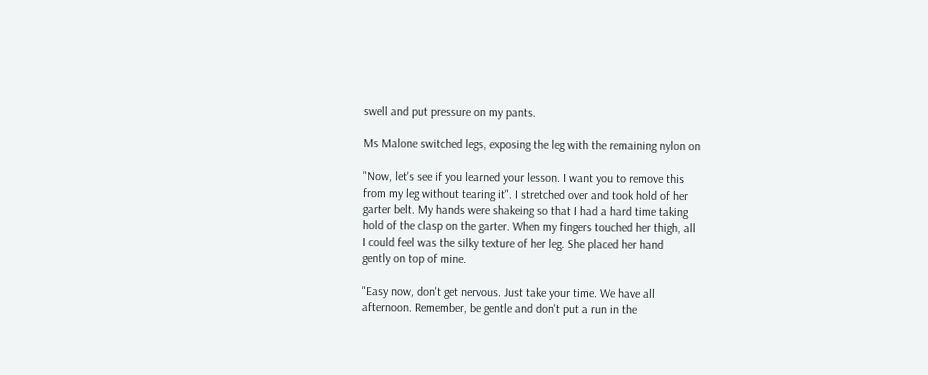swell and put pressure on my pants.

Ms Malone switched legs, exposing the leg with the remaining nylon on

"Now, let's see if you learned your lesson. I want you to remove this
from my leg without tearing it". I stretched over and took hold of her
garter belt. My hands were shakeing so that I had a hard time taking
hold of the clasp on the garter. When my fingers touched her thigh, all
I could feel was the silky texture of her leg. She placed her hand
gently on top of mine.

"Easy now, don't get nervous. Just take your time. We have all
afternoon. Remember, be gentle and don't put a run in the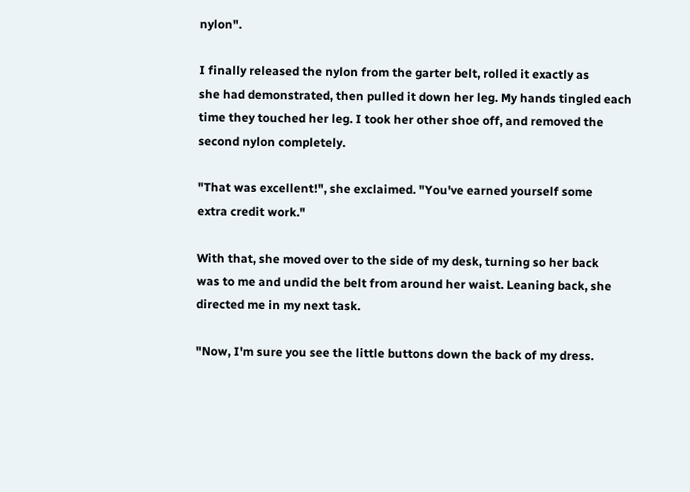nylon".

I finally released the nylon from the garter belt, rolled it exactly as
she had demonstrated, then pulled it down her leg. My hands tingled each
time they touched her leg. I took her other shoe off, and removed the
second nylon completely.

"That was excellent!", she exclaimed. "You've earned yourself some
extra credit work."

With that, she moved over to the side of my desk, turning so her back
was to me and undid the belt from around her waist. Leaning back, she
directed me in my next task.

"Now, I'm sure you see the little buttons down the back of my dress.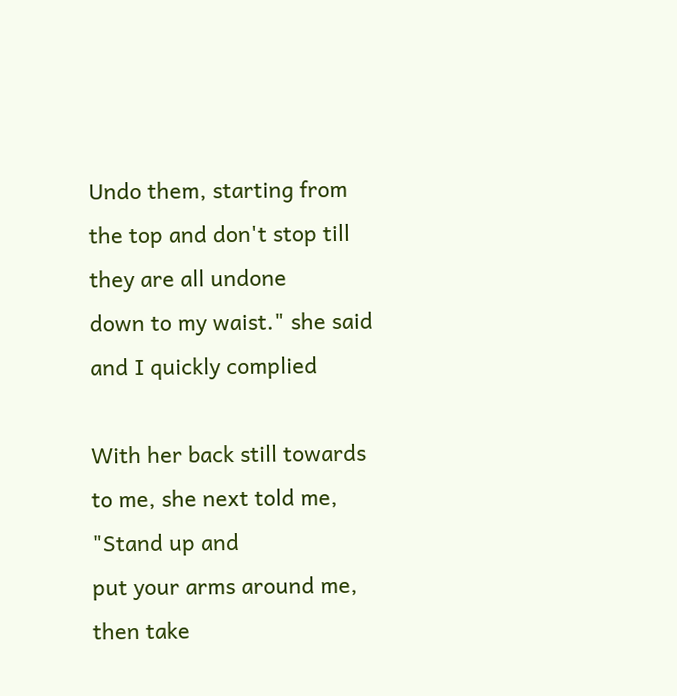Undo them, starting from the top and don't stop till they are all undone
down to my waist." she said and I quickly complied

With her back still towards to me, she next told me, "Stand up and
put your arms around me, then take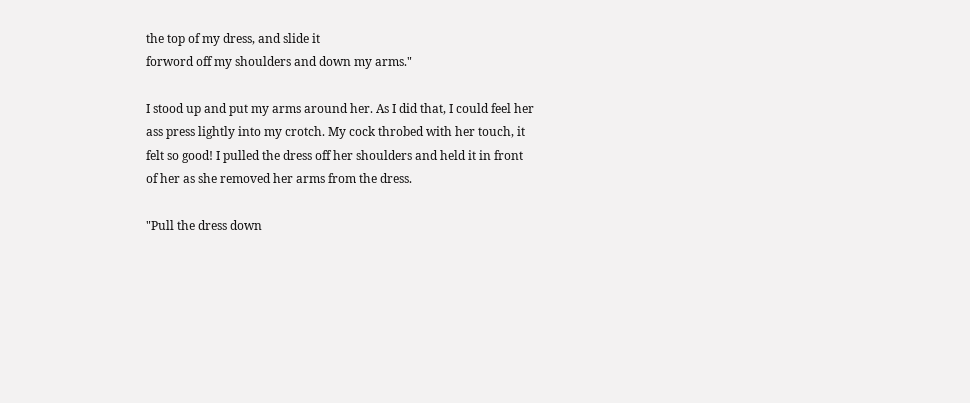the top of my dress, and slide it
forword off my shoulders and down my arms."

I stood up and put my arms around her. As I did that, I could feel her
ass press lightly into my crotch. My cock throbed with her touch, it
felt so good! I pulled the dress off her shoulders and held it in front
of her as she removed her arms from the dress.

"Pull the dress down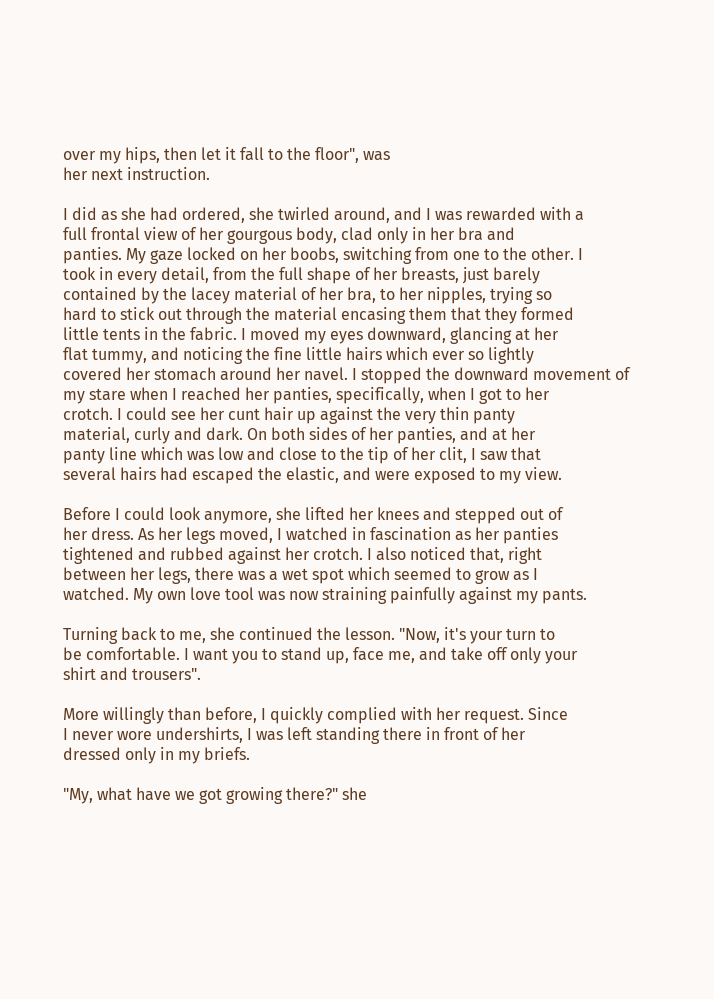over my hips, then let it fall to the floor", was
her next instruction.

I did as she had ordered, she twirled around, and I was rewarded with a
full frontal view of her gourgous body, clad only in her bra and
panties. My gaze locked on her boobs, switching from one to the other. I
took in every detail, from the full shape of her breasts, just barely
contained by the lacey material of her bra, to her nipples, trying so
hard to stick out through the material encasing them that they formed
little tents in the fabric. I moved my eyes downward, glancing at her
flat tummy, and noticing the fine little hairs which ever so lightly
covered her stomach around her navel. I stopped the downward movement of
my stare when I reached her panties, specifically, when I got to her
crotch. I could see her cunt hair up against the very thin panty
material, curly and dark. On both sides of her panties, and at her
panty line which was low and close to the tip of her clit, I saw that
several hairs had escaped the elastic, and were exposed to my view.

Before I could look anymore, she lifted her knees and stepped out of
her dress. As her legs moved, I watched in fascination as her panties
tightened and rubbed against her crotch. I also noticed that, right
between her legs, there was a wet spot which seemed to grow as I
watched. My own love tool was now straining painfully against my pants.

Turning back to me, she continued the lesson. "Now, it's your turn to
be comfortable. I want you to stand up, face me, and take off only your
shirt and trousers".

More willingly than before, I quickly complied with her request. Since
I never wore undershirts, I was left standing there in front of her
dressed only in my briefs.

"My, what have we got growing there?" she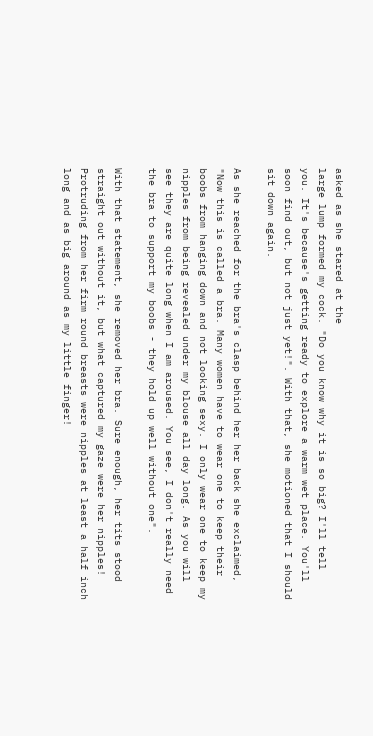asked as she stared at the
large lump formed my cock. "Do you know why it is so big? I'll tell
you. It's because's getting ready to explore a warm wet place. You'll
soon find out, but not just yet!". With that, she motioned that I should
sit down again.

As she reached for the bra's clasp behind her her back she exclaimed,
"Now this is called a bra. Many women have to wear one to keep their
boobs from hanging down and not looking sexy. I only wear one to keep my
nipples from being revealed under my blouse all day long. As you will
see they are quite long when I am aroused. You see, I don't really need
the bra to support my boobs - they hold up well without one".

With that statement, she removed her bra. Sure enough, her tits stood
straight out without it, but what captured my gaze were her nipples!
Protruding from her firm round breasts were nipples at least a half inch
long and as big around as my little finger!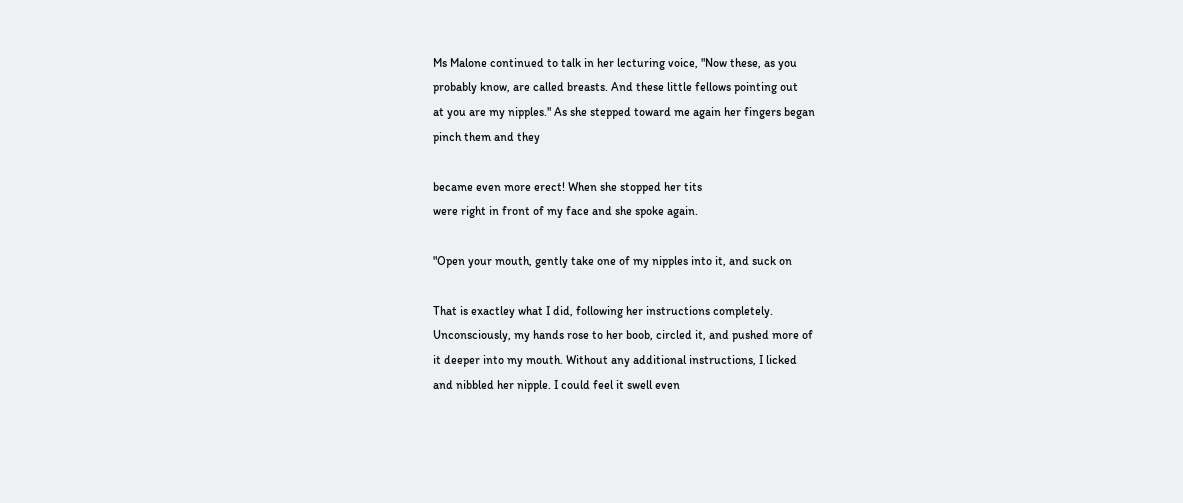Ms Malone continued to talk in her lecturing voice, "Now these, as you
probably know, are called breasts. And these little fellows pointing out
at you are my nipples." As she stepped toward me again her fingers began
pinch them and they

became even more erect! When she stopped her tits
were right in front of my face and she spoke again.

"Open your mouth, gently take one of my nipples into it, and suck on

That is exactley what I did, following her instructions completely.
Unconsciously, my hands rose to her boob, circled it, and pushed more of
it deeper into my mouth. Without any additional instructions, I licked
and nibbled her nipple. I could feel it swell even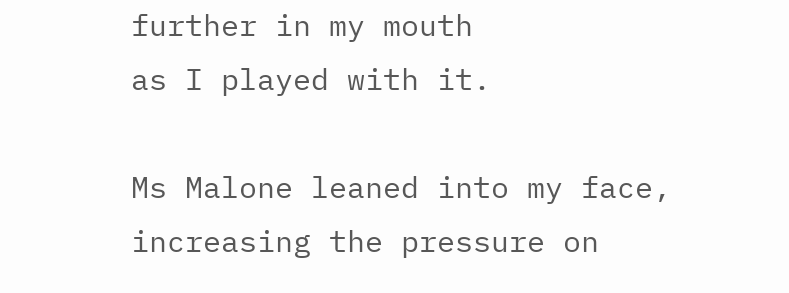further in my mouth
as I played with it.

Ms Malone leaned into my face, increasing the pressure on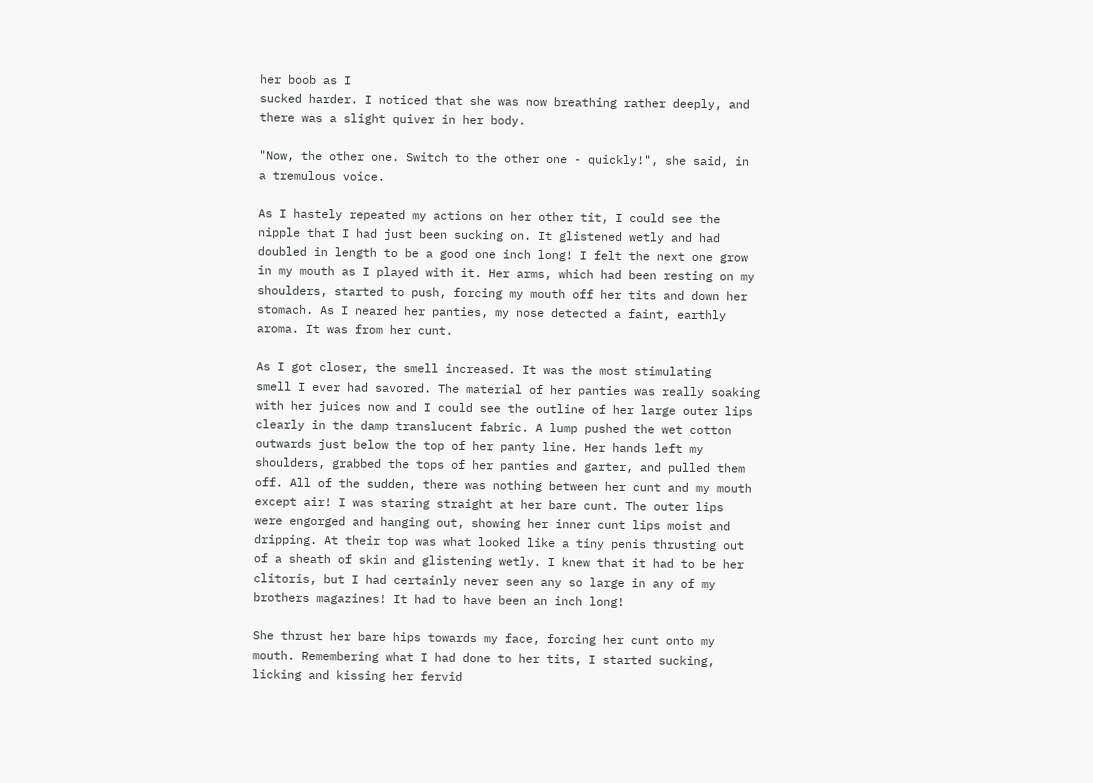her boob as I
sucked harder. I noticed that she was now breathing rather deeply, and
there was a slight quiver in her body.

"Now, the other one. Switch to the other one - quickly!", she said, in
a tremulous voice.

As I hastely repeated my actions on her other tit, I could see the
nipple that I had just been sucking on. It glistened wetly and had
doubled in length to be a good one inch long! I felt the next one grow
in my mouth as I played with it. Her arms, which had been resting on my
shoulders, started to push, forcing my mouth off her tits and down her
stomach. As I neared her panties, my nose detected a faint, earthly
aroma. It was from her cunt.

As I got closer, the smell increased. It was the most stimulating
smell I ever had savored. The material of her panties was really soaking
with her juices now and I could see the outline of her large outer lips
clearly in the damp translucent fabric. A lump pushed the wet cotton
outwards just below the top of her panty line. Her hands left my
shoulders, grabbed the tops of her panties and garter, and pulled them
off. All of the sudden, there was nothing between her cunt and my mouth
except air! I was staring straight at her bare cunt. The outer lips
were engorged and hanging out, showing her inner cunt lips moist and
dripping. At their top was what looked like a tiny penis thrusting out
of a sheath of skin and glistening wetly. I knew that it had to be her
clitoris, but I had certainly never seen any so large in any of my
brothers magazines! It had to have been an inch long!

She thrust her bare hips towards my face, forcing her cunt onto my
mouth. Remembering what I had done to her tits, I started sucking,
licking and kissing her fervid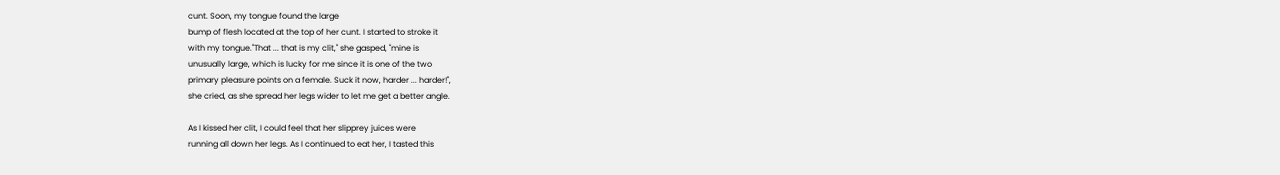cunt. Soon, my tongue found the large
bump of flesh located at the top of her cunt. I started to stroke it
with my tongue."That ... that is my clit," she gasped, "mine is
unusually large, which is lucky for me since it is one of the two
primary pleasure points on a female. Suck it now, harder ... harder!",
she cried, as she spread her legs wider to let me get a better angle.

As I kissed her clit, I could feel that her slipprey juices were
running all down her legs. As I continued to eat her, I tasted this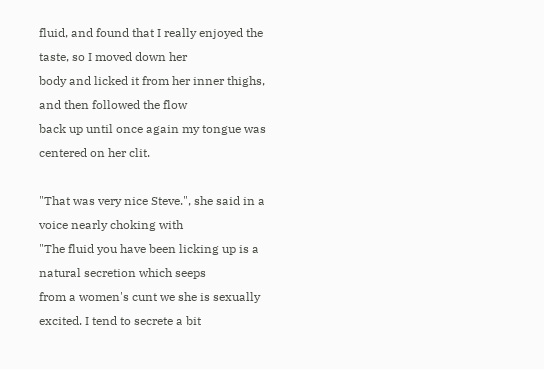fluid, and found that I really enjoyed the taste, so I moved down her
body and licked it from her inner thighs, and then followed the flow
back up until once again my tongue was centered on her clit.

"That was very nice Steve.", she said in a voice nearly choking with
"The fluid you have been licking up is a natural secretion which seeps
from a women's cunt we she is sexually excited. I tend to secrete a bit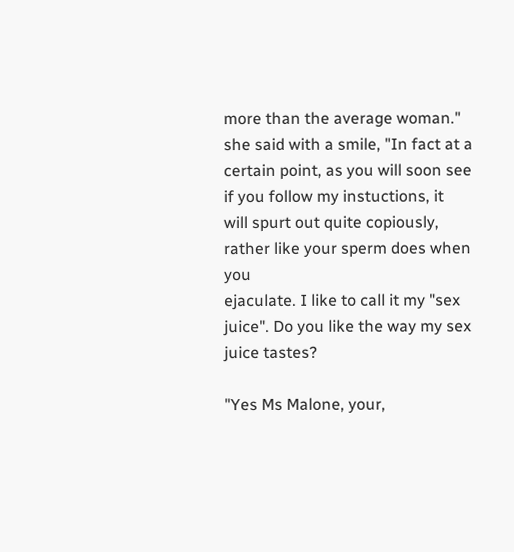more than the average woman." she said with a smile, "In fact at a
certain point, as you will soon see if you follow my instuctions, it
will spurt out quite copiously, rather like your sperm does when you
ejaculate. I like to call it my "sex juice". Do you like the way my sex
juice tastes?

"Yes Ms Malone, your,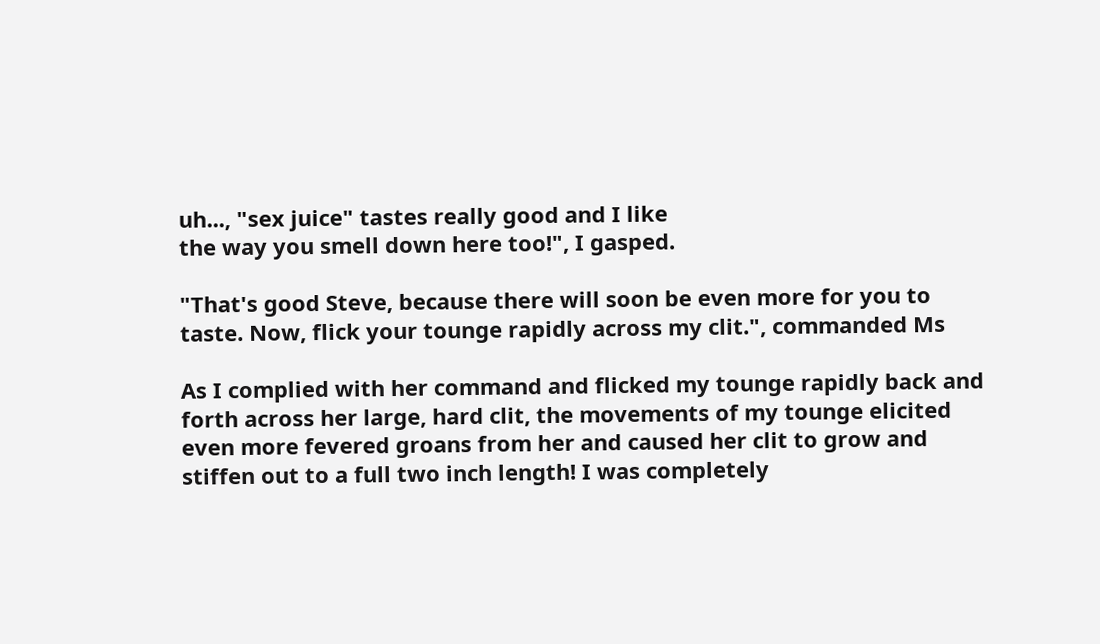uh..., "sex juice" tastes really good and I like
the way you smell down here too!", I gasped.

"That's good Steve, because there will soon be even more for you to
taste. Now, flick your tounge rapidly across my clit.", commanded Ms

As I complied with her command and flicked my tounge rapidly back and
forth across her large, hard clit, the movements of my tounge elicited
even more fevered groans from her and caused her clit to grow and
stiffen out to a full two inch length! I was completely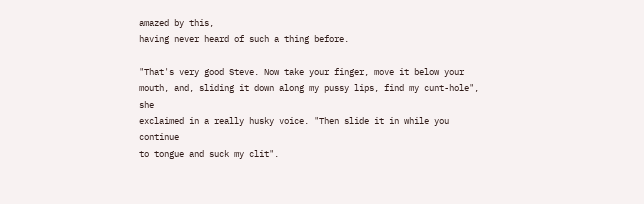amazed by this,
having never heard of such a thing before.

"That's very good Steve. Now take your finger, move it below your
mouth, and, sliding it down along my pussy lips, find my cunt-hole", she
exclaimed in a really husky voice. "Then slide it in while you continue
to tongue and suck my clit".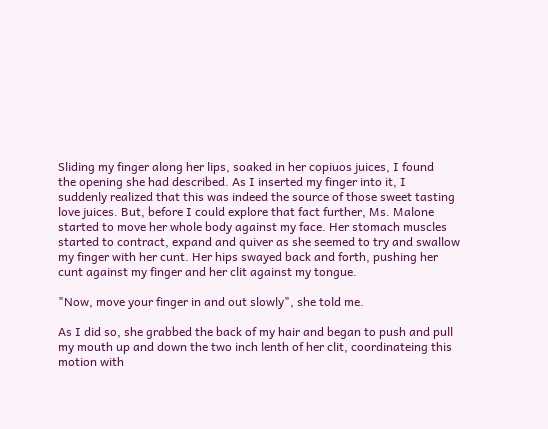Sliding my finger along her lips, soaked in her copiuos juices, I found
the opening she had described. As I inserted my finger into it, I
suddenly realized that this was indeed the source of those sweet tasting
love juices. But, before I could explore that fact further, Ms. Malone
started to move her whole body against my face. Her stomach muscles
started to contract, expand and quiver as she seemed to try and swallow
my finger with her cunt. Her hips swayed back and forth, pushing her
cunt against my finger and her clit against my tongue.

"Now, move your finger in and out slowly", she told me.

As I did so, she grabbed the back of my hair and began to push and pull
my mouth up and down the two inch lenth of her clit, coordinateing this
motion with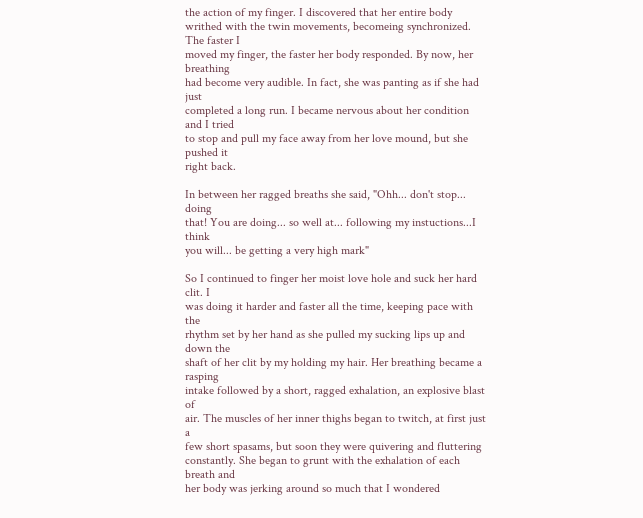the action of my finger. I discovered that her entire body
writhed with the twin movements, becomeing synchronized. The faster I
moved my finger, the faster her body responded. By now, her breathing
had become very audible. In fact, she was panting as if she had just
completed a long run. I became nervous about her condition and I tried
to stop and pull my face away from her love mound, but she pushed it
right back.

In between her ragged breaths she said, "Ohh... don't stop... doing
that! You are doing... so well at... following my instuctions...I think
you will... be getting a very high mark"

So I continued to finger her moist love hole and suck her hard clit. I
was doing it harder and faster all the time, keeping pace with the
rhythm set by her hand as she pulled my sucking lips up and down the
shaft of her clit by my holding my hair. Her breathing became a rasping
intake followed by a short, ragged exhalation, an explosive blast of
air. The muscles of her inner thighs began to twitch, at first just a
few short spasams, but soon they were quivering and fluttering
constantly. She began to grunt with the exhalation of each breath and
her body was jerking around so much that I wondered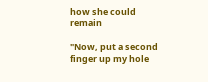how she could remain

"Now, put a second finger up my hole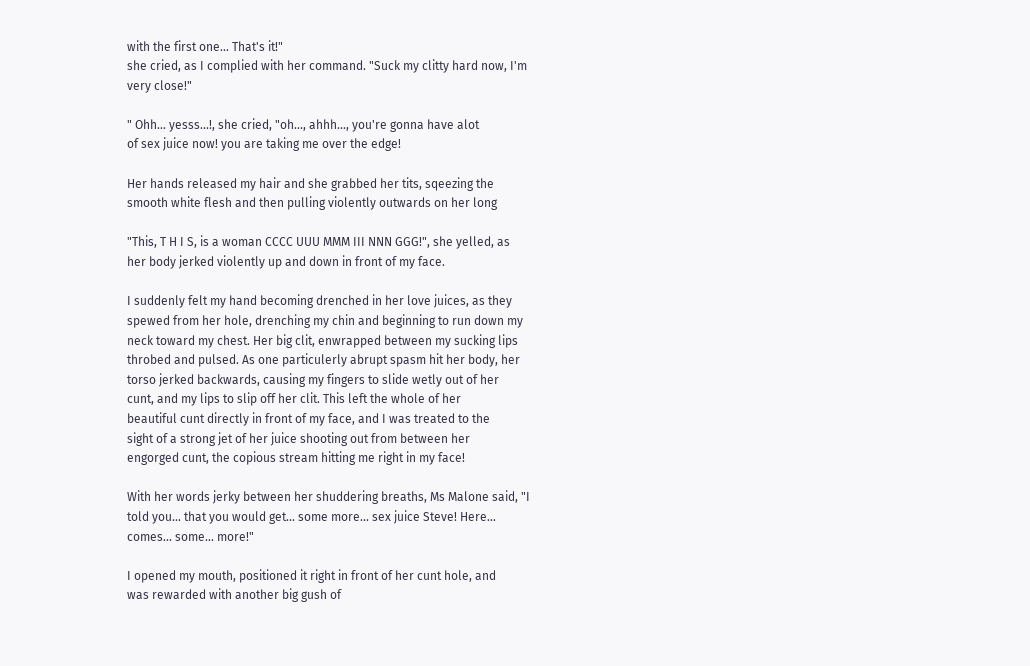with the first one... That's it!"
she cried, as I complied with her command. "Suck my clitty hard now, I'm
very close!"

" Ohh... yesss...!, she cried, "oh..., ahhh..., you're gonna have alot
of sex juice now! you are taking me over the edge!

Her hands released my hair and she grabbed her tits, sqeezing the
smooth white flesh and then pulling violently outwards on her long

"This, T H I S, is a woman CCCC UUU MMM III NNN GGG!", she yelled, as
her body jerked violently up and down in front of my face.

I suddenly felt my hand becoming drenched in her love juices, as they
spewed from her hole, drenching my chin and beginning to run down my
neck toward my chest. Her big clit, enwrapped between my sucking lips
throbed and pulsed. As one particulerly abrupt spasm hit her body, her
torso jerked backwards, causing my fingers to slide wetly out of her
cunt, and my lips to slip off her clit. This left the whole of her
beautiful cunt directly in front of my face, and I was treated to the
sight of a strong jet of her juice shooting out from between her
engorged cunt, the copious stream hitting me right in my face!

With her words jerky between her shuddering breaths, Ms Malone said, "I
told you... that you would get... some more... sex juice Steve! Here...
comes... some... more!"

I opened my mouth, positioned it right in front of her cunt hole, and
was rewarded with another big gush of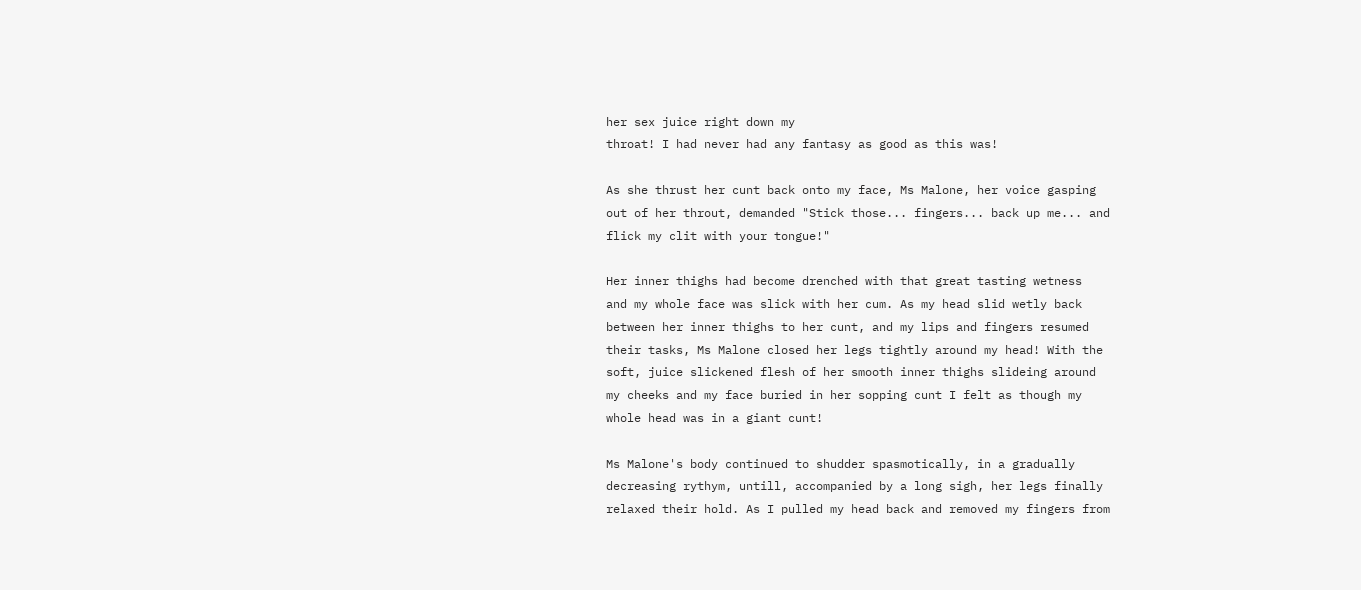her sex juice right down my
throat! I had never had any fantasy as good as this was!

As she thrust her cunt back onto my face, Ms Malone, her voice gasping
out of her throut, demanded "Stick those... fingers... back up me... and
flick my clit with your tongue!"

Her inner thighs had become drenched with that great tasting wetness
and my whole face was slick with her cum. As my head slid wetly back
between her inner thighs to her cunt, and my lips and fingers resumed
their tasks, Ms Malone closed her legs tightly around my head! With the
soft, juice slickened flesh of her smooth inner thighs slideing around
my cheeks and my face buried in her sopping cunt I felt as though my
whole head was in a giant cunt!

Ms Malone's body continued to shudder spasmotically, in a gradually
decreasing rythym, untill, accompanied by a long sigh, her legs finally
relaxed their hold. As I pulled my head back and removed my fingers from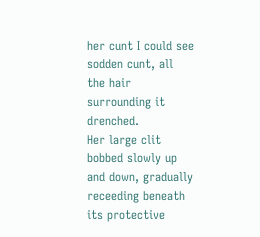her cunt I could see sodden cunt, all the hair surrounding it drenched.
Her large clit bobbed slowly up and down, gradually receeding beneath
its protective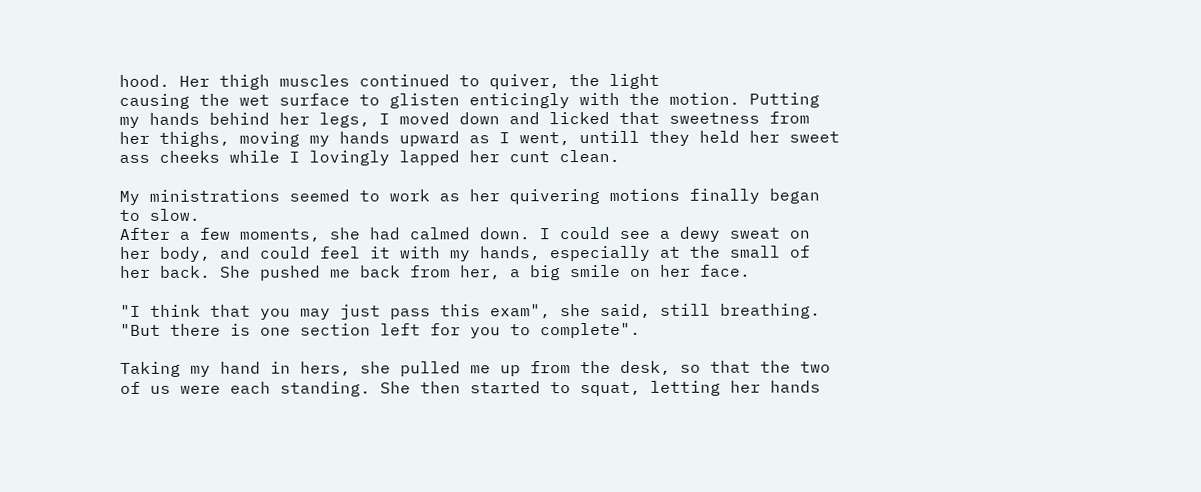hood. Her thigh muscles continued to quiver, the light
causing the wet surface to glisten enticingly with the motion. Putting
my hands behind her legs, I moved down and licked that sweetness from
her thighs, moving my hands upward as I went, untill they held her sweet
ass cheeks while I lovingly lapped her cunt clean.

My ministrations seemed to work as her quivering motions finally began
to slow.
After a few moments, she had calmed down. I could see a dewy sweat on
her body, and could feel it with my hands, especially at the small of
her back. She pushed me back from her, a big smile on her face.

"I think that you may just pass this exam", she said, still breathing.
"But there is one section left for you to complete".

Taking my hand in hers, she pulled me up from the desk, so that the two
of us were each standing. She then started to squat, letting her hands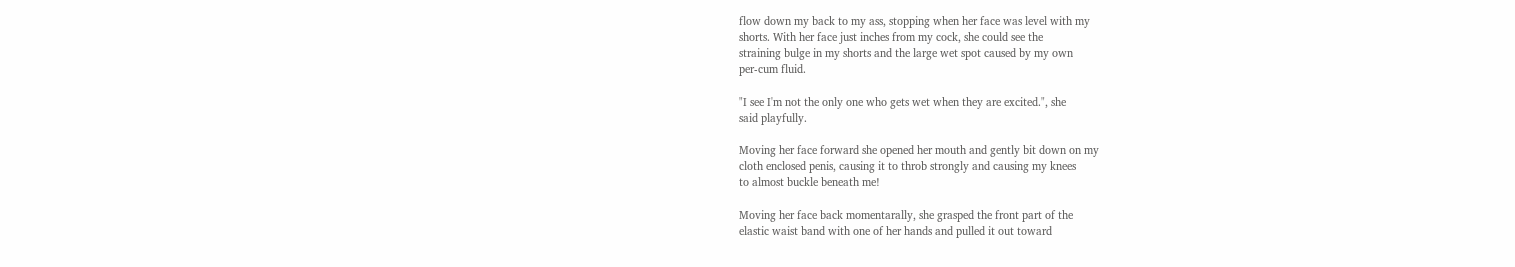flow down my back to my ass, stopping when her face was level with my
shorts. With her face just inches from my cock, she could see the
straining bulge in my shorts and the large wet spot caused by my own
per-cum fluid.

"I see I'm not the only one who gets wet when they are excited.", she
said playfully.

Moving her face forward she opened her mouth and gently bit down on my
cloth enclosed penis, causing it to throb strongly and causing my knees
to almost buckle beneath me!

Moving her face back momentarally, she grasped the front part of the
elastic waist band with one of her hands and pulled it out toward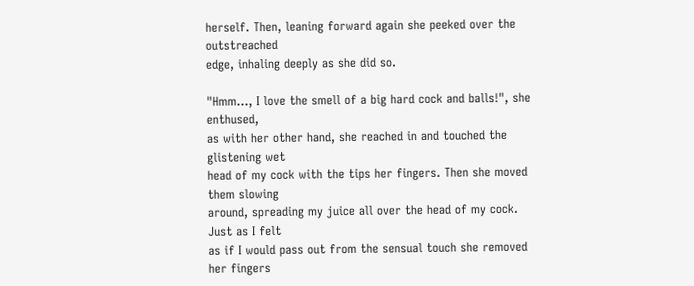herself. Then, leaning forward again she peeked over the outstreached
edge, inhaling deeply as she did so.

"Hmm..., I love the smell of a big hard cock and balls!", she enthused,
as with her other hand, she reached in and touched the glistening wet
head of my cock with the tips her fingers. Then she moved them slowing
around, spreading my juice all over the head of my cock. Just as I felt
as if I would pass out from the sensual touch she removed her fingers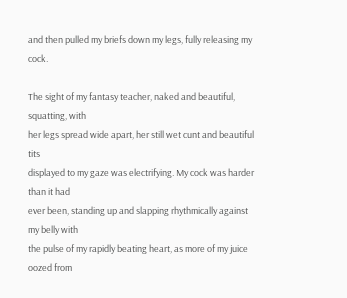and then pulled my briefs down my legs, fully releasing my cock.

The sight of my fantasy teacher, naked and beautiful, squatting, with
her legs spread wide apart, her still wet cunt and beautiful tits
displayed to my gaze was electrifying. My cock was harder than it had
ever been, standing up and slapping rhythmically against my belly with
the pulse of my rapidly beating heart, as more of my juice oozed from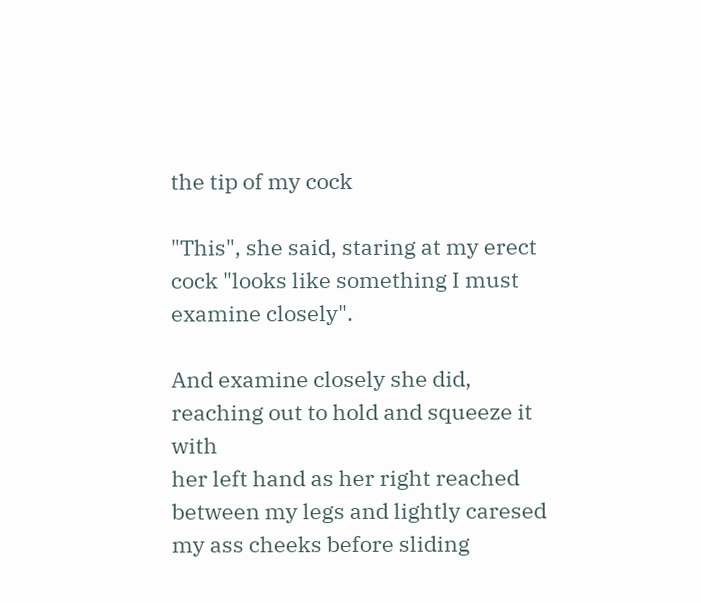the tip of my cock

"This", she said, staring at my erect cock "looks like something I must
examine closely".

And examine closely she did, reaching out to hold and squeeze it with
her left hand as her right reached between my legs and lightly caresed
my ass cheeks before sliding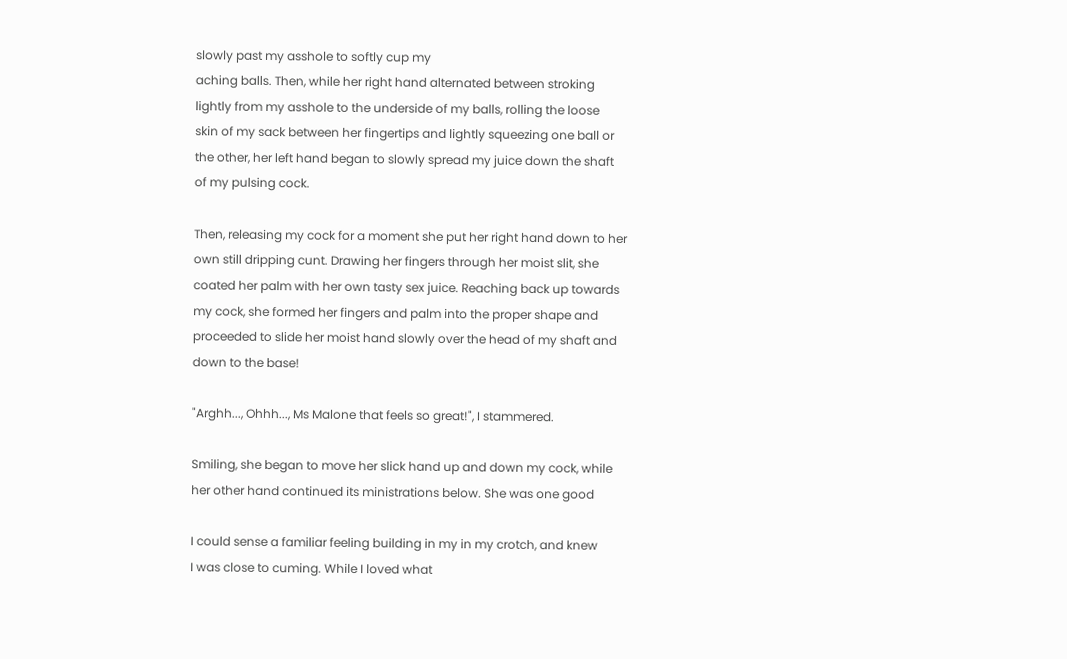slowly past my asshole to softly cup my
aching balls. Then, while her right hand alternated between stroking
lightly from my asshole to the underside of my balls, rolling the loose
skin of my sack between her fingertips and lightly squeezing one ball or
the other, her left hand began to slowly spread my juice down the shaft
of my pulsing cock.

Then, releasing my cock for a moment she put her right hand down to her
own still dripping cunt. Drawing her fingers through her moist slit, she
coated her palm with her own tasty sex juice. Reaching back up towards
my cock, she formed her fingers and palm into the proper shape and
proceeded to slide her moist hand slowly over the head of my shaft and
down to the base!

"Arghh..., Ohhh..., Ms Malone that feels so great!", I stammered.

Smiling, she began to move her slick hand up and down my cock, while
her other hand continued its ministrations below. She was one good

I could sense a familiar feeling building in my in my crotch, and knew
I was close to cuming. While I loved what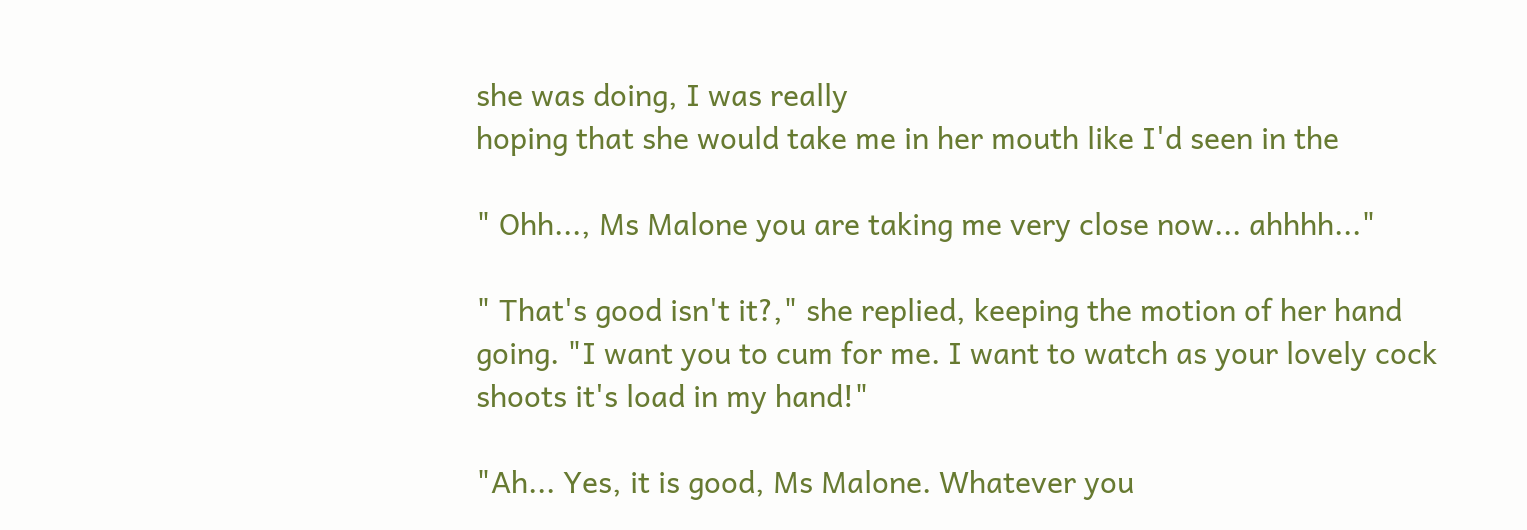she was doing, I was really
hoping that she would take me in her mouth like I'd seen in the

" Ohh..., Ms Malone you are taking me very close now... ahhhh..."

" That's good isn't it?," she replied, keeping the motion of her hand
going. "I want you to cum for me. I want to watch as your lovely cock
shoots it's load in my hand!"

"Ah... Yes, it is good, Ms Malone. Whatever you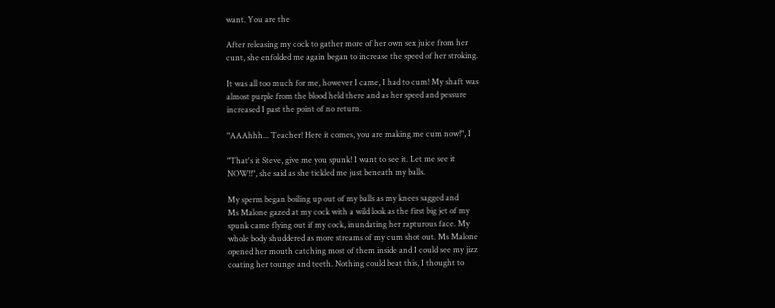want. You are the

After releasing my cock to gather more of her own sex juice from her
cunt, she enfolded me again began to increase the speed of her stroking.

It was all too much for me, however I came, I had to cum! My shaft was
almost purple from the blood held there and as her speed and pessure
increased I past the point of no return.

"AAAhhh... Teacher! Here it comes, you are making me cum now!", I

"That's it Steve, give me you spunk! I want to see it. Let me see it
NOW!!", she said as she tickled me just beneath my balls.

My sperm began boiling up out of my balls as my knees sagged and
Ms Malone gazed at my cock with a wild look as the first big jet of my
spunk came flying out if my cock, inundating her rapturous face. My
whole body shuddered as more streams of my cum shot out. Ms Malone
opened her mouth catching most of them inside and I could see my jizz
coating her tounge and teeth. Nothing could beat this, I thought to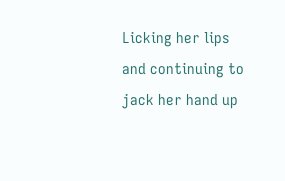Licking her lips and continuing to jack her hand up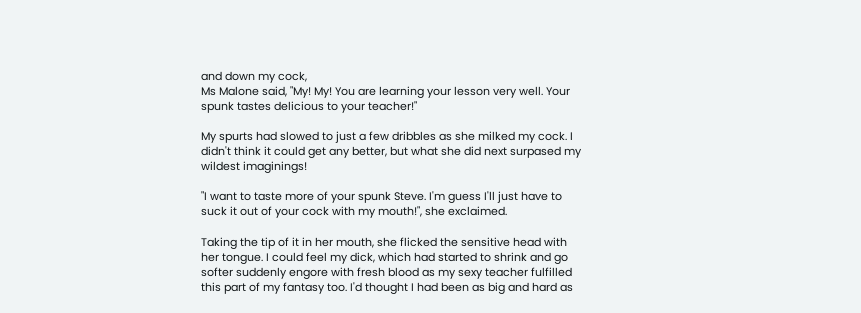and down my cock,
Ms Malone said, "My! My! You are learning your lesson very well. Your
spunk tastes delicious to your teacher!"

My spurts had slowed to just a few dribbles as she milked my cock. I
didn't think it could get any better, but what she did next surpased my
wildest imaginings!

"I want to taste more of your spunk Steve. I'm guess I'll just have to
suck it out of your cock with my mouth!", she exclaimed.

Taking the tip of it in her mouth, she flicked the sensitive head with
her tongue. I could feel my dick, which had started to shrink and go
softer suddenly engore with fresh blood as my sexy teacher fulfilled
this part of my fantasy too. I'd thought I had been as big and hard as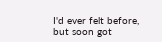I'd ever felt before, but soon got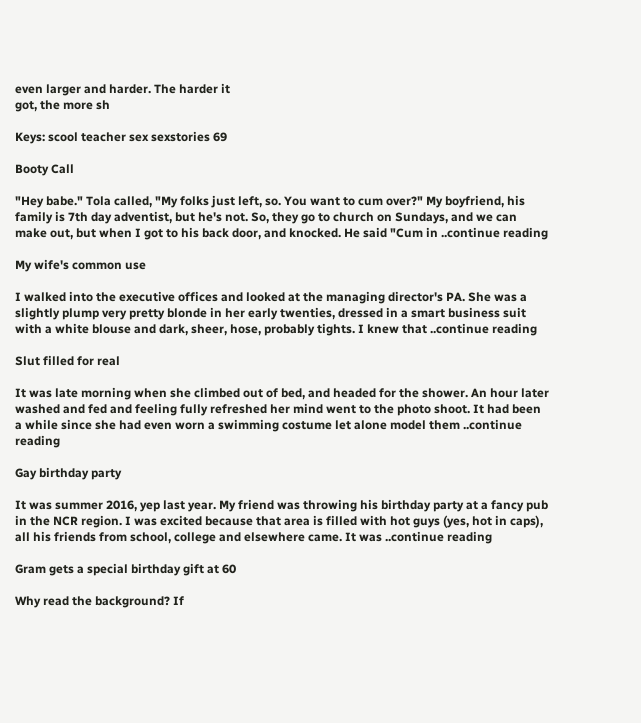even larger and harder. The harder it
got, the more sh

Keys: scool teacher sex sexstories 69

Booty Call

"Hey babe." Tola called, "My folks just left, so. You want to cum over?" My boyfriend, his family is 7th day adventist, but he's not. So, they go to church on Sundays, and we can make out, but when I got to his back door, and knocked. He said "Cum in ..continue reading

My wife's common use

I walked into the executive offices and looked at the managing director's PA. She was a slightly plump very pretty blonde in her early twenties, dressed in a smart business suit with a white blouse and dark, sheer, hose, probably tights. I knew that ..continue reading

Slut filled for real

It was late morning when she climbed out of bed, and headed for the shower. An hour later washed and fed and feeling fully refreshed her mind went to the photo shoot. It had been a while since she had even worn a swimming costume let alone model them ..continue reading

Gay birthday party

It was summer 2016, yep last year. My friend was throwing his birthday party at a fancy pub in the NCR region. I was excited because that area is filled with hot guys (yes, hot in caps), all his friends from school, college and elsewhere came. It was ..continue reading

Gram gets a special birthday gift at 60

Why read the background? If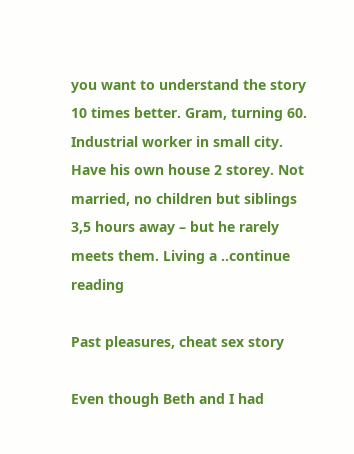you want to understand the story 10 times better. Gram, turning 60. Industrial worker in small city. Have his own house 2 storey. Not married, no children but siblings 3,5 hours away – but he rarely meets them. Living a ..continue reading

Past pleasures, cheat sex story

Even though Beth and I had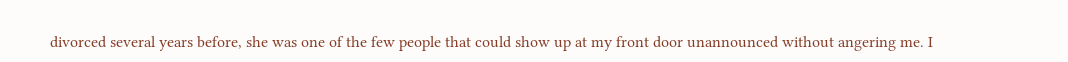divorced several years before, she was one of the few people that could show up at my front door unannounced without angering me. I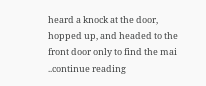heard a knock at the door, hopped up, and headed to the front door only to find the mai ..continue reading